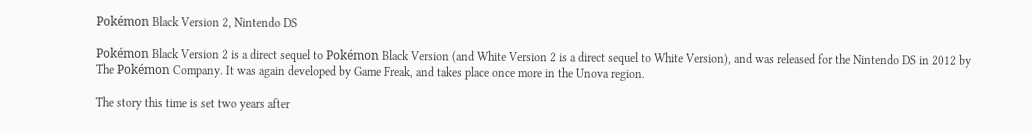Pokémon Black Version 2, Nintendo DS

Pokémon Black Version 2 is a direct sequel to Pokémon Black Version (and White Version 2 is a direct sequel to White Version), and was released for the Nintendo DS in 2012 by The Pokémon Company. It was again developed by Game Freak, and takes place once more in the Unova region.

The story this time is set two years after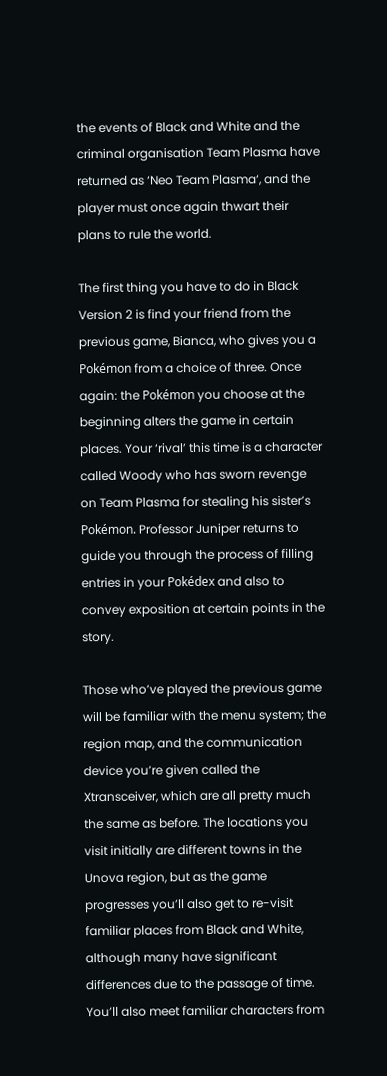the events of Black and White and the criminal organisation Team Plasma have returned as ‘Neo Team Plasma‘, and the player must once again thwart their plans to rule the world.

The first thing you have to do in Black Version 2 is find your friend from the previous game, Bianca, who gives you a Pokémon from a choice of three. Once again: the Pokémon you choose at the beginning alters the game in certain places. Your ‘rival’ this time is a character called Woody who has sworn revenge on Team Plasma for stealing his sister’s Pokémon. Professor Juniper returns to guide you through the process of filling entries in your Pokédex and also to convey exposition at certain points in the story.

Those who’ve played the previous game will be familiar with the menu system; the region map, and the communication device you’re given called the Xtransceiver, which are all pretty much the same as before. The locations you visit initially are different towns in the Unova region, but as the game progresses you’ll also get to re-visit familiar places from Black and White, although many have significant differences due to the passage of time. You’ll also meet familiar characters from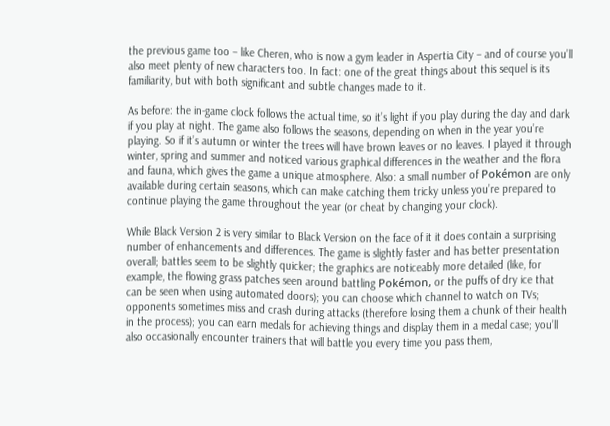the previous game too – like Cheren, who is now a gym leader in Aspertia City – and of course you’ll also meet plenty of new characters too. In fact: one of the great things about this sequel is its familiarity, but with both significant and subtle changes made to it.

As before: the in-game clock follows the actual time, so it’s light if you play during the day and dark if you play at night. The game also follows the seasons, depending on when in the year you’re playing. So if it’s autumn or winter the trees will have brown leaves or no leaves. I played it through winter, spring and summer and noticed various graphical differences in the weather and the flora and fauna, which gives the game a unique atmosphere. Also: a small number of Pokémon are only available during certain seasons, which can make catching them tricky unless you’re prepared to continue playing the game throughout the year (or cheat by changing your clock).

While Black Version 2 is very similar to Black Version on the face of it it does contain a surprising number of enhancements and differences. The game is slightly faster and has better presentation overall; battles seem to be slightly quicker; the graphics are noticeably more detailed (like, for example, the flowing grass patches seen around battling Pokémon, or the puffs of dry ice that can be seen when using automated doors); you can choose which channel to watch on TVs; opponents sometimes miss and crash during attacks (therefore losing them a chunk of their health in the process); you can earn medals for achieving things and display them in a medal case; you’ll also occasionally encounter trainers that will battle you every time you pass them,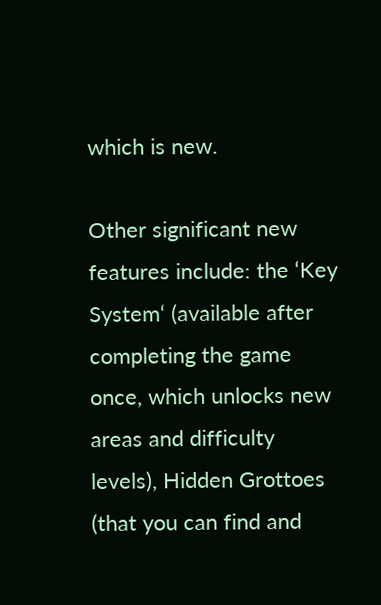which is new.

Other significant new features include: the ‘Key System‘ (available after completing the game once, which unlocks new areas and difficulty levels), Hidden Grottoes (that you can find and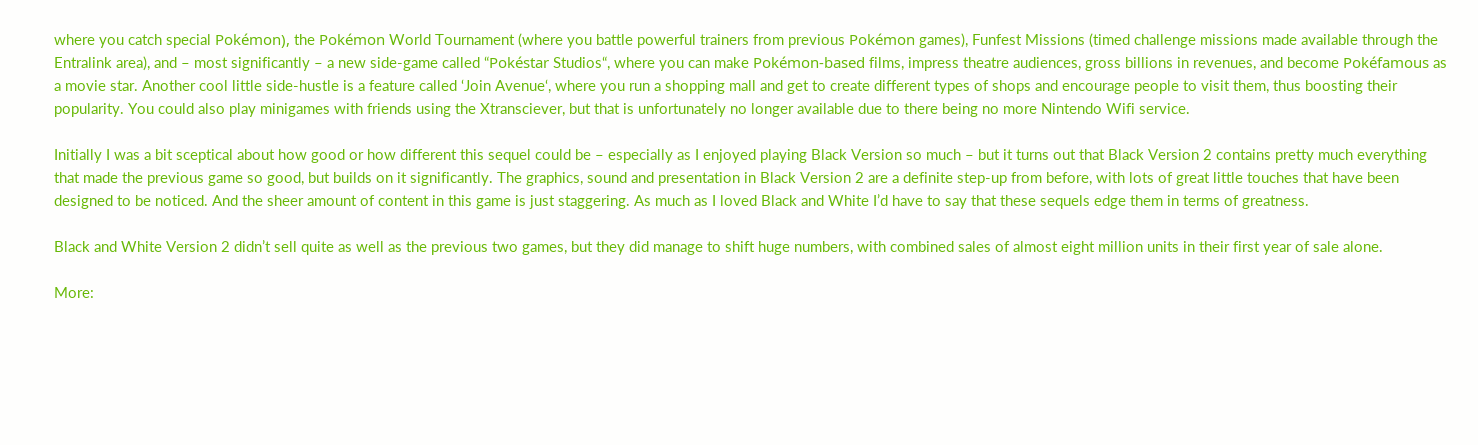where you catch special Pokémon), the Pokémon World Tournament (where you battle powerful trainers from previous Pokémon games), Funfest Missions (timed challenge missions made available through the Entralink area), and – most significantly – a new side-game called “Pokéstar Studios“, where you can make Pokémon-based films, impress theatre audiences, gross billions in revenues, and become Pokéfamous as a movie star. Another cool little side-hustle is a feature called ‘Join Avenue‘, where you run a shopping mall and get to create different types of shops and encourage people to visit them, thus boosting their popularity. You could also play minigames with friends using the Xtransciever, but that is unfortunately no longer available due to there being no more Nintendo Wifi service.

Initially I was a bit sceptical about how good or how different this sequel could be – especially as I enjoyed playing Black Version so much – but it turns out that Black Version 2 contains pretty much everything that made the previous game so good, but builds on it significantly. The graphics, sound and presentation in Black Version 2 are a definite step-up from before, with lots of great little touches that have been designed to be noticed. And the sheer amount of content in this game is just staggering. As much as I loved Black and White I’d have to say that these sequels edge them in terms of greatness.

Black and White Version 2 didn’t sell quite as well as the previous two games, but they did manage to shift huge numbers, with combined sales of almost eight million units in their first year of sale alone.

More: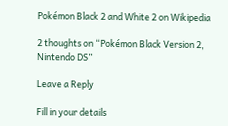Pokémon Black 2 and White 2 on Wikipedia

2 thoughts on “Pokémon Black Version 2, Nintendo DS”

Leave a Reply

Fill in your details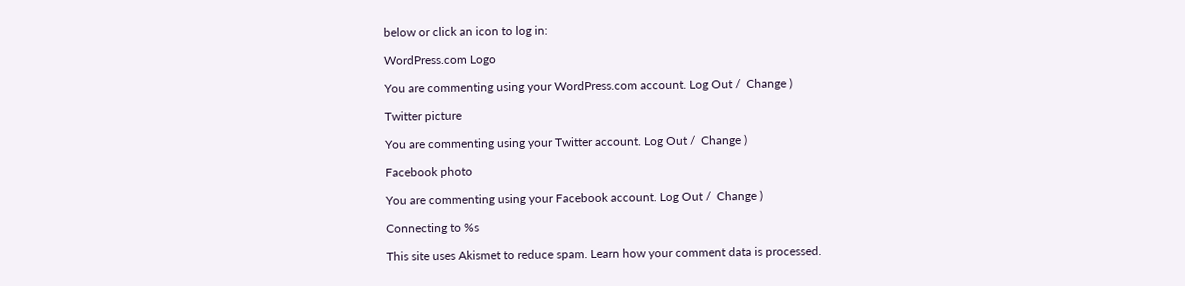below or click an icon to log in:

WordPress.com Logo

You are commenting using your WordPress.com account. Log Out /  Change )

Twitter picture

You are commenting using your Twitter account. Log Out /  Change )

Facebook photo

You are commenting using your Facebook account. Log Out /  Change )

Connecting to %s

This site uses Akismet to reduce spam. Learn how your comment data is processed.